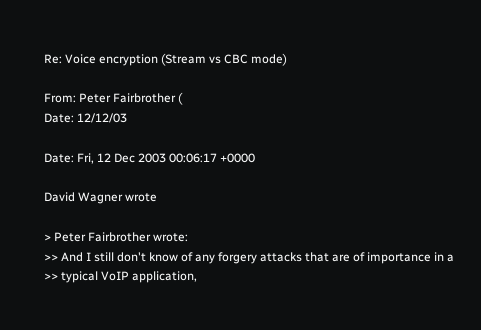Re: Voice encryption (Stream vs CBC mode)

From: Peter Fairbrother (
Date: 12/12/03

Date: Fri, 12 Dec 2003 00:06:17 +0000

David Wagner wrote

> Peter Fairbrother wrote:
>> And I still don't know of any forgery attacks that are of importance in a
>> typical VoIP application,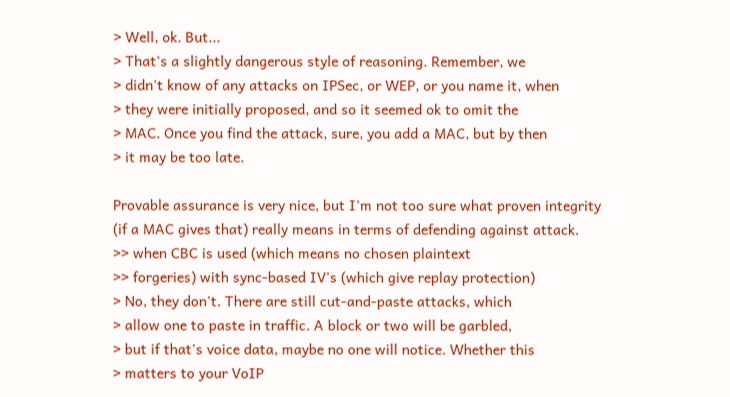> Well, ok. But...
> That's a slightly dangerous style of reasoning. Remember, we
> didn't know of any attacks on IPSec, or WEP, or you name it, when
> they were initially proposed, and so it seemed ok to omit the
> MAC. Once you find the attack, sure, you add a MAC, but by then
> it may be too late.

Provable assurance is very nice, but I'm not too sure what proven integrity
(if a MAC gives that) really means in terms of defending against attack.
>> when CBC is used (which means no chosen plaintext
>> forgeries) with sync-based IV's (which give replay protection)
> No, they don't. There are still cut-and-paste attacks, which
> allow one to paste in traffic. A block or two will be garbled,
> but if that's voice data, maybe no one will notice. Whether this
> matters to your VoIP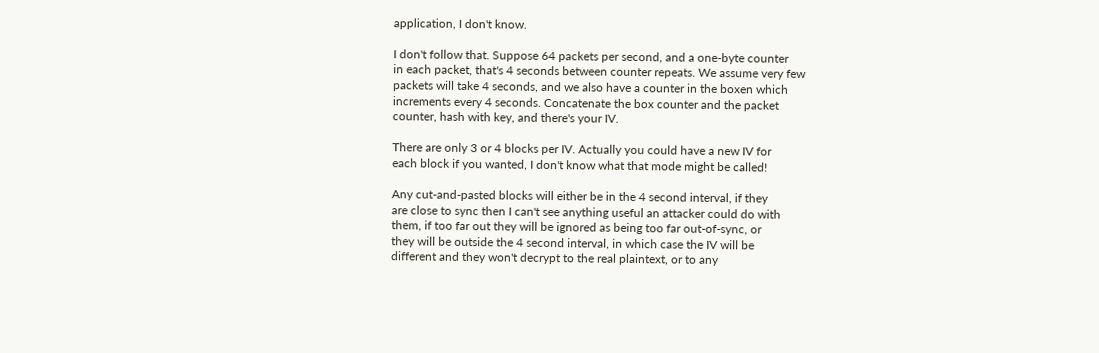application, I don't know.

I don't follow that. Suppose 64 packets per second, and a one-byte counter
in each packet, that's 4 seconds between counter repeats. We assume very few
packets will take 4 seconds, and we also have a counter in the boxen which
increments every 4 seconds. Concatenate the box counter and the packet
counter, hash with key, and there's your IV.

There are only 3 or 4 blocks per IV. Actually you could have a new IV for
each block if you wanted, I don't know what that mode might be called!

Any cut-and-pasted blocks will either be in the 4 second interval, if they
are close to sync then I can't see anything useful an attacker could do with
them, if too far out they will be ignored as being too far out-of-sync, or
they will be outside the 4 second interval, in which case the IV will be
different and they won't decrypt to the real plaintext, or to any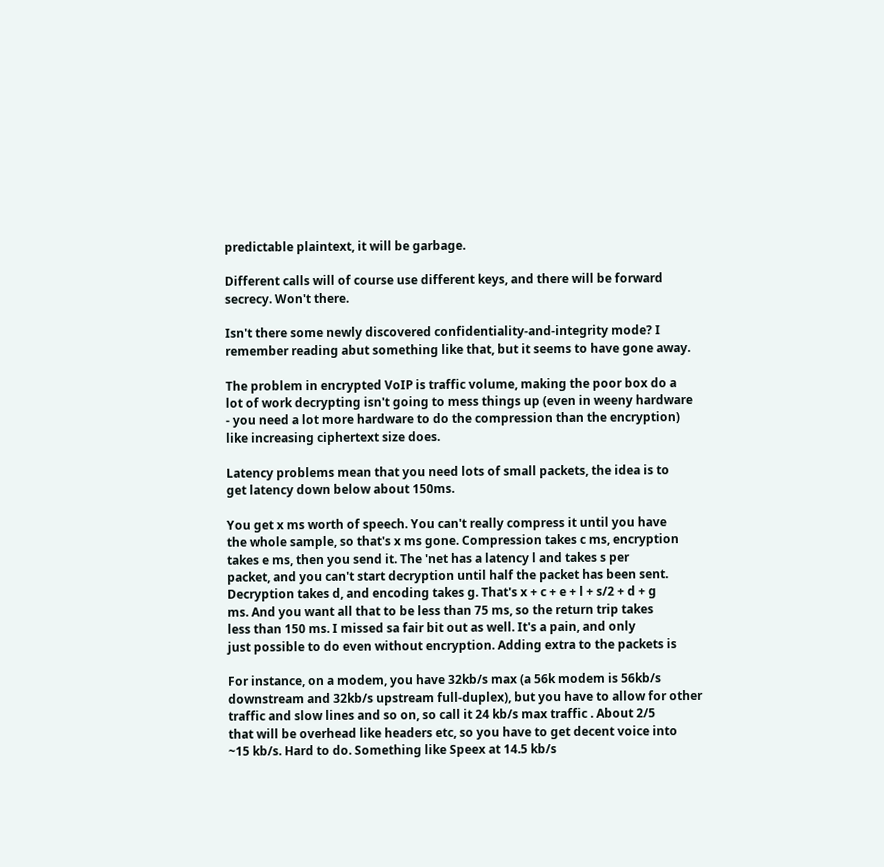predictable plaintext, it will be garbage.

Different calls will of course use different keys, and there will be forward
secrecy. Won't there.

Isn't there some newly discovered confidentiality-and-integrity mode? I
remember reading abut something like that, but it seems to have gone away.

The problem in encrypted VoIP is traffic volume, making the poor box do a
lot of work decrypting isn't going to mess things up (even in weeny hardware
- you need a lot more hardware to do the compression than the encryption)
like increasing ciphertext size does.

Latency problems mean that you need lots of small packets, the idea is to
get latency down below about 150ms.

You get x ms worth of speech. You can't really compress it until you have
the whole sample, so that's x ms gone. Compression takes c ms, encryption
takes e ms, then you send it. The 'net has a latency l and takes s per
packet, and you can't start decryption until half the packet has been sent.
Decryption takes d, and encoding takes g. That's x + c + e + l + s/2 + d + g
ms. And you want all that to be less than 75 ms, so the return trip takes
less than 150 ms. I missed sa fair bit out as well. It's a pain, and only
just possible to do even without encryption. Adding extra to the packets is

For instance, on a modem, you have 32kb/s max (a 56k modem is 56kb/s
downstream and 32kb/s upstream full-duplex), but you have to allow for other
traffic and slow lines and so on, so call it 24 kb/s max traffic . About 2/5
that will be overhead like headers etc, so you have to get decent voice into
~15 kb/s. Hard to do. Something like Speex at 14.5 kb/s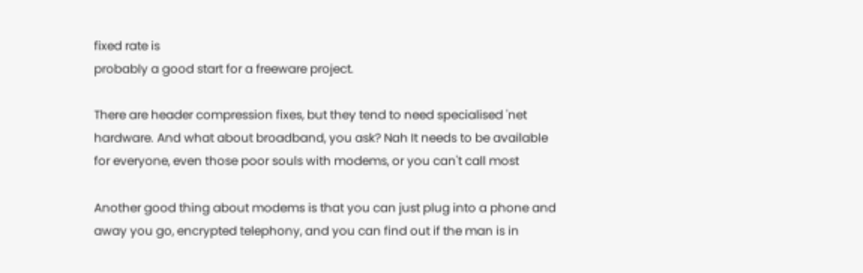fixed rate is
probably a good start for a freeware project.

There are header compression fixes, but they tend to need specialised 'net
hardware. And what about broadband, you ask? Nah It needs to be available
for everyone, even those poor souls with modems, or you can't call most

Another good thing about modems is that you can just plug into a phone and
away you go, encrypted telephony, and you can find out if the man is in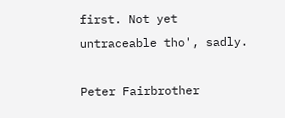first. Not yet untraceable tho', sadly.

Peter Fairbrother